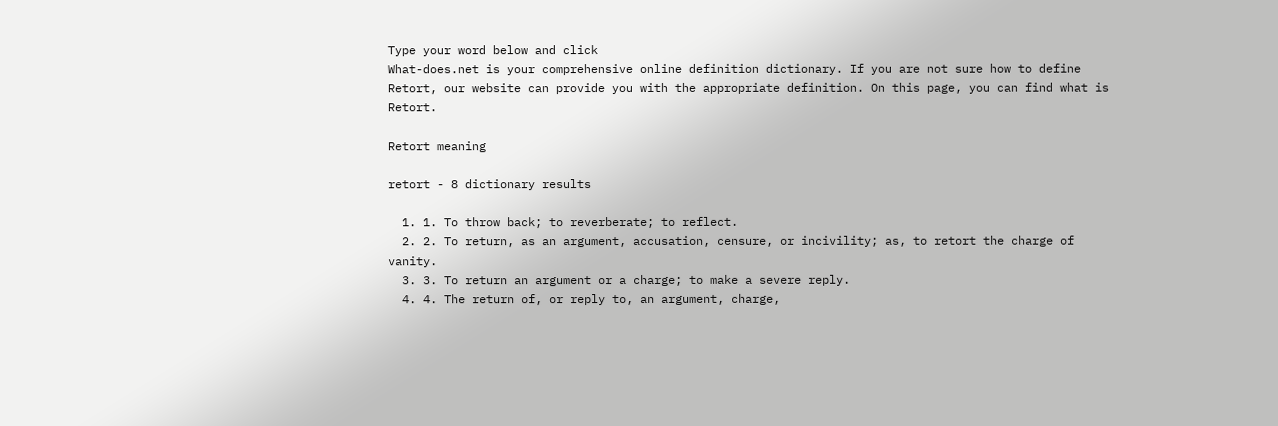Type your word below and click
What-does.net is your comprehensive online definition dictionary. If you are not sure how to define Retort, our website can provide you with the appropriate definition. On this page, you can find what is Retort.

Retort meaning

retort - 8 dictionary results

  1. 1. To throw back; to reverberate; to reflect.
  2. 2. To return, as an argument, accusation, censure, or incivility; as, to retort the charge of vanity.
  3. 3. To return an argument or a charge; to make a severe reply.
  4. 4. The return of, or reply to, an argument, charge,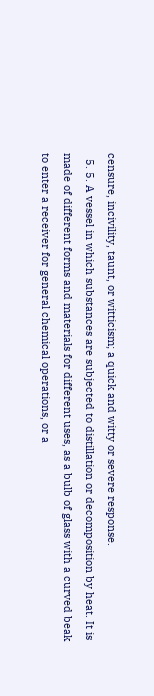censure, incivility, taunt, or witticism; a quick and witty or severe response.
  5. 5. A vessel in which substances are subjected to distillation or decomposition by heat. It is made of different forms and materials for different uses, as a bulb of glass with a curved beak to enter a receiver for general chemical operations, or a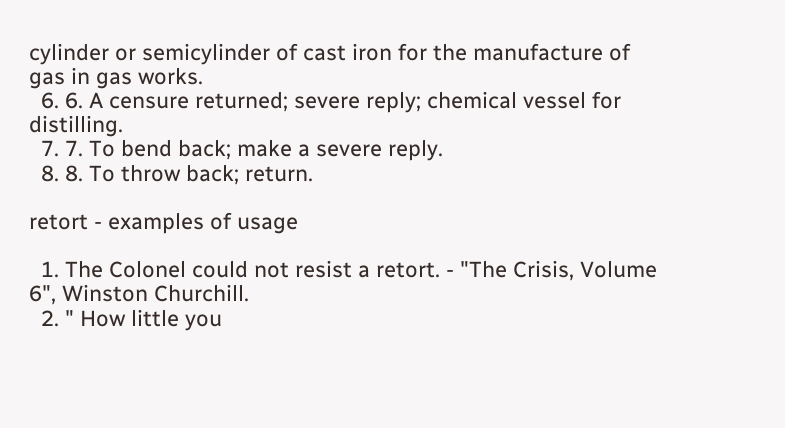cylinder or semicylinder of cast iron for the manufacture of gas in gas works.
  6. 6. A censure returned; severe reply; chemical vessel for distilling.
  7. 7. To bend back; make a severe reply.
  8. 8. To throw back; return.

retort - examples of usage

  1. The Colonel could not resist a retort. - "The Crisis, Volume 6", Winston Churchill.
  2. " How little you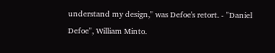understand my design," was Defoe's retort. - "Daniel Defoe", William Minto.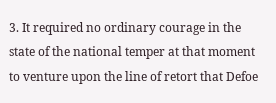3. It required no ordinary courage in the state of the national temper at that moment to venture upon the line of retort that Defoe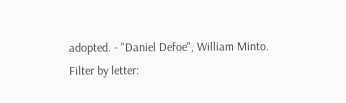adopted. - "Daniel Defoe", William Minto.
Filter by letter: